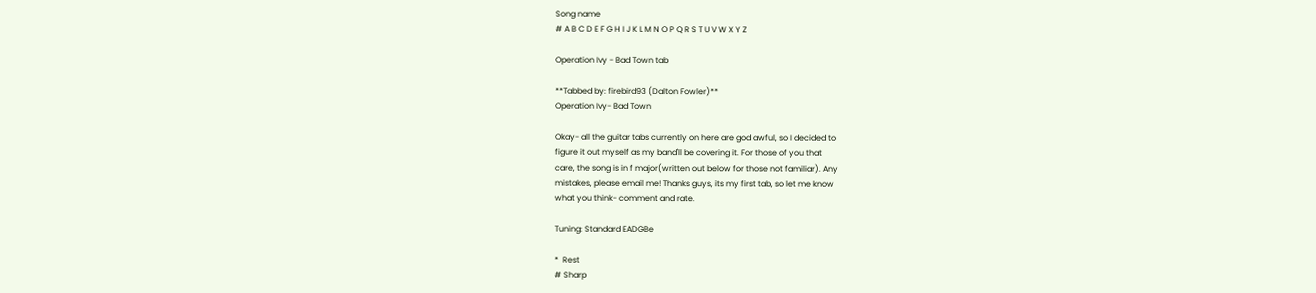Song name
# A B C D E F G H I J K L M N O P Q R S T U V W X Y Z

Operation Ivy - Bad Town tab

**Tabbed by: firebird93 (Dalton Fowler)**
Operation Ivy- Bad Town

Okay- all the guitar tabs currently on here are god awful, so I decided to
figure it out myself as my band'll be covering it. For those of you that
care, the song is in f major(written out below for those not familiar). Any
mistakes, please email me! Thanks guys, its my first tab, so let me know
what you think- comment and rate.

Tuning: Standard EADGBe

*  Rest
# Sharp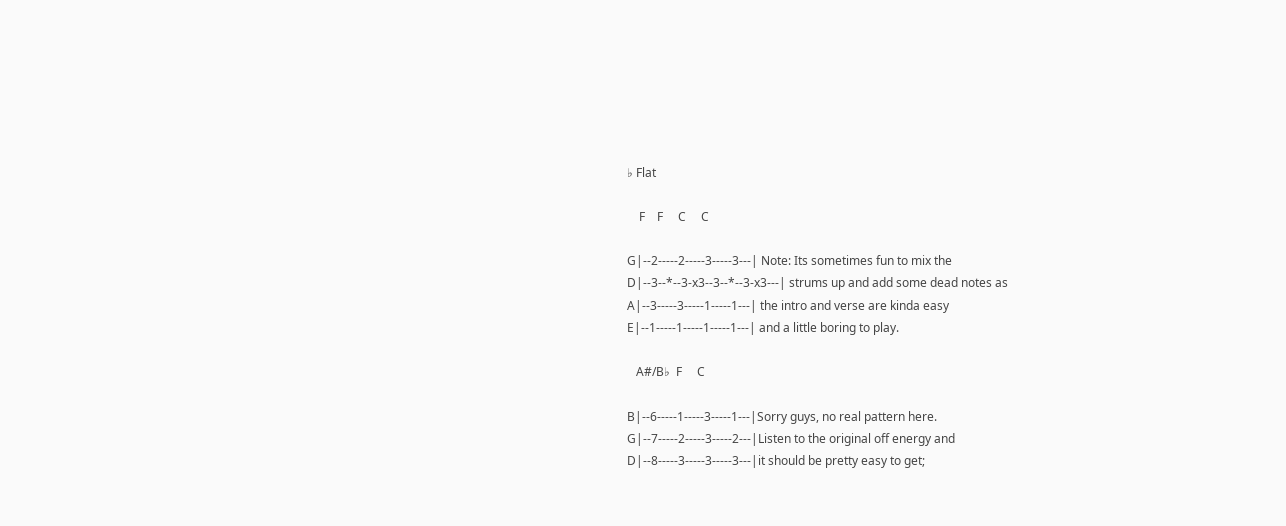♭ Flat

    F    F     C     C

G|--2-----2-----3-----3---| Note: Its sometimes fun to mix the
D|--3--*--3-x3--3--*--3-x3---| strums up and add some dead notes as
A|--3-----3-----1-----1---| the intro and verse are kinda easy
E|--1-----1-----1-----1---| and a little boring to play.

   A#/B♭  F     C

B|--6-----1-----3-----1---|Sorry guys, no real pattern here.
G|--7-----2-----3-----2---|Listen to the original off energy and
D|--8-----3-----3-----3---|it should be pretty easy to get;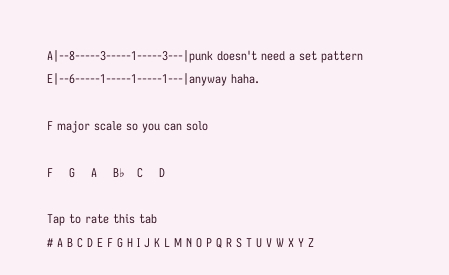A|--8-----3-----1-----3---|punk doesn't need a set pattern
E|--6-----1-----1-----1---|anyway haha.

F major scale so you can solo

F    G    A    B♭   C    D

Tap to rate this tab
# A B C D E F G H I J K L M N O P Q R S T U V W X Y Z